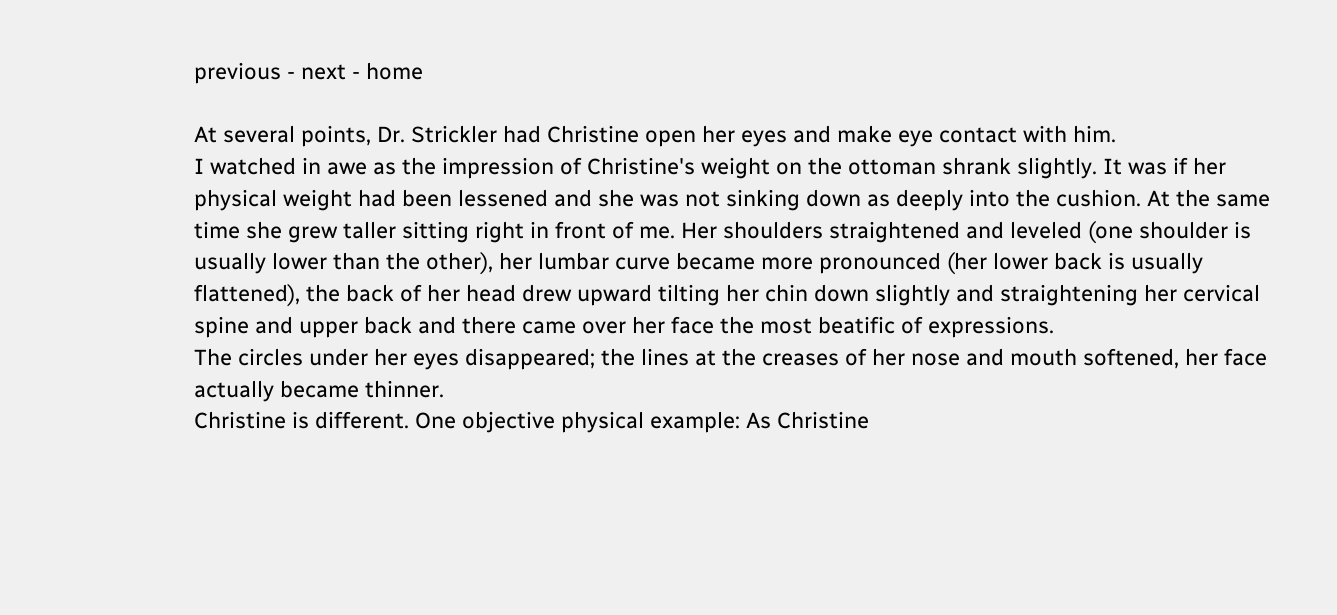previous - next - home

At several points, Dr. Strickler had Christine open her eyes and make eye contact with him.
I watched in awe as the impression of Christine's weight on the ottoman shrank slightly. It was if her physical weight had been lessened and she was not sinking down as deeply into the cushion. At the same time she grew taller sitting right in front of me. Her shoulders straightened and leveled (one shoulder is usually lower than the other), her lumbar curve became more pronounced (her lower back is usually flattened), the back of her head drew upward tilting her chin down slightly and straightening her cervical spine and upper back and there came over her face the most beatific of expressions.
The circles under her eyes disappeared; the lines at the creases of her nose and mouth softened, her face actually became thinner.
Christine is different. One objective physical example: As Christine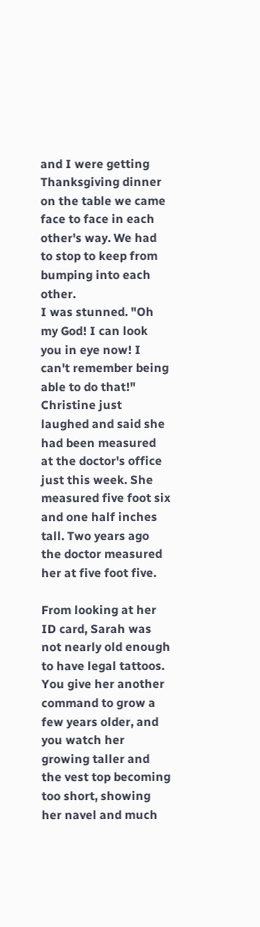and I were getting Thanksgiving dinner on the table we came face to face in each other's way. We had to stop to keep from bumping into each other.
I was stunned. "Oh my God! I can look you in eye now! I can't remember being able to do that!"
Christine just laughed and said she had been measured at the doctor's office just this week. She measured five foot six and one half inches tall. Two years ago the doctor measured her at five foot five.

From looking at her ID card, Sarah was not nearly old enough to have legal tattoos.
You give her another command to grow a few years older, and you watch her growing taller and the vest top becoming too short, showing her navel and much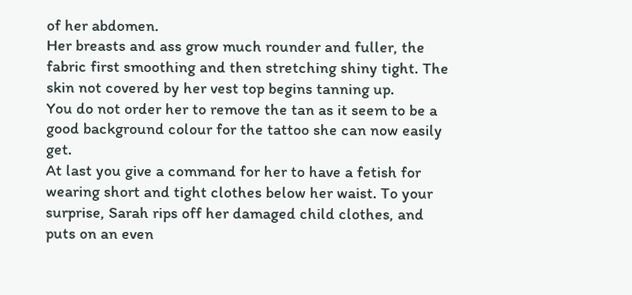of her abdomen.
Her breasts and ass grow much rounder and fuller, the fabric first smoothing and then stretching shiny tight. The skin not covered by her vest top begins tanning up.
You do not order her to remove the tan as it seem to be a good background colour for the tattoo she can now easily get.
At last you give a command for her to have a fetish for wearing short and tight clothes below her waist. To your surprise, Sarah rips off her damaged child clothes, and puts on an even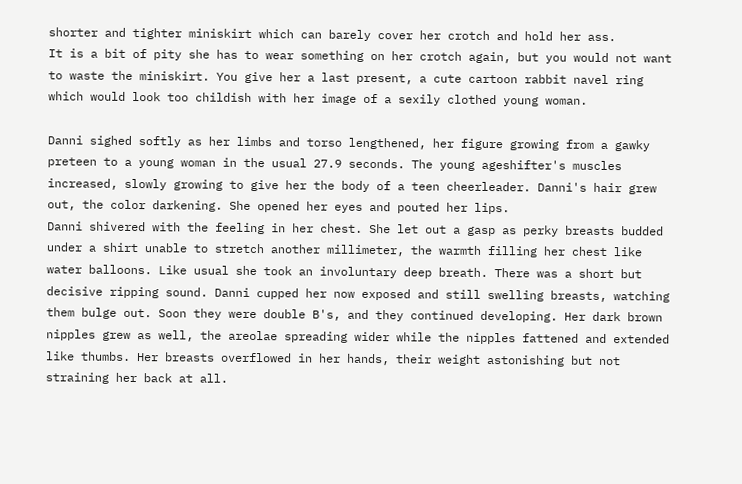shorter and tighter miniskirt which can barely cover her crotch and hold her ass.
It is a bit of pity she has to wear something on her crotch again, but you would not want to waste the miniskirt. You give her a last present, a cute cartoon rabbit navel ring which would look too childish with her image of a sexily clothed young woman.

Danni sighed softly as her limbs and torso lengthened, her figure growing from a gawky preteen to a young woman in the usual 27.9 seconds. The young ageshifter's muscles increased, slowly growing to give her the body of a teen cheerleader. Danni's hair grew out, the color darkening. She opened her eyes and pouted her lips.
Danni shivered with the feeling in her chest. She let out a gasp as perky breasts budded under a shirt unable to stretch another millimeter, the warmth filling her chest like water balloons. Like usual she took an involuntary deep breath. There was a short but decisive ripping sound. Danni cupped her now exposed and still swelling breasts, watching them bulge out. Soon they were double B's, and they continued developing. Her dark brown nipples grew as well, the areolae spreading wider while the nipples fattened and extended like thumbs. Her breasts overflowed in her hands, their weight astonishing but not straining her back at all.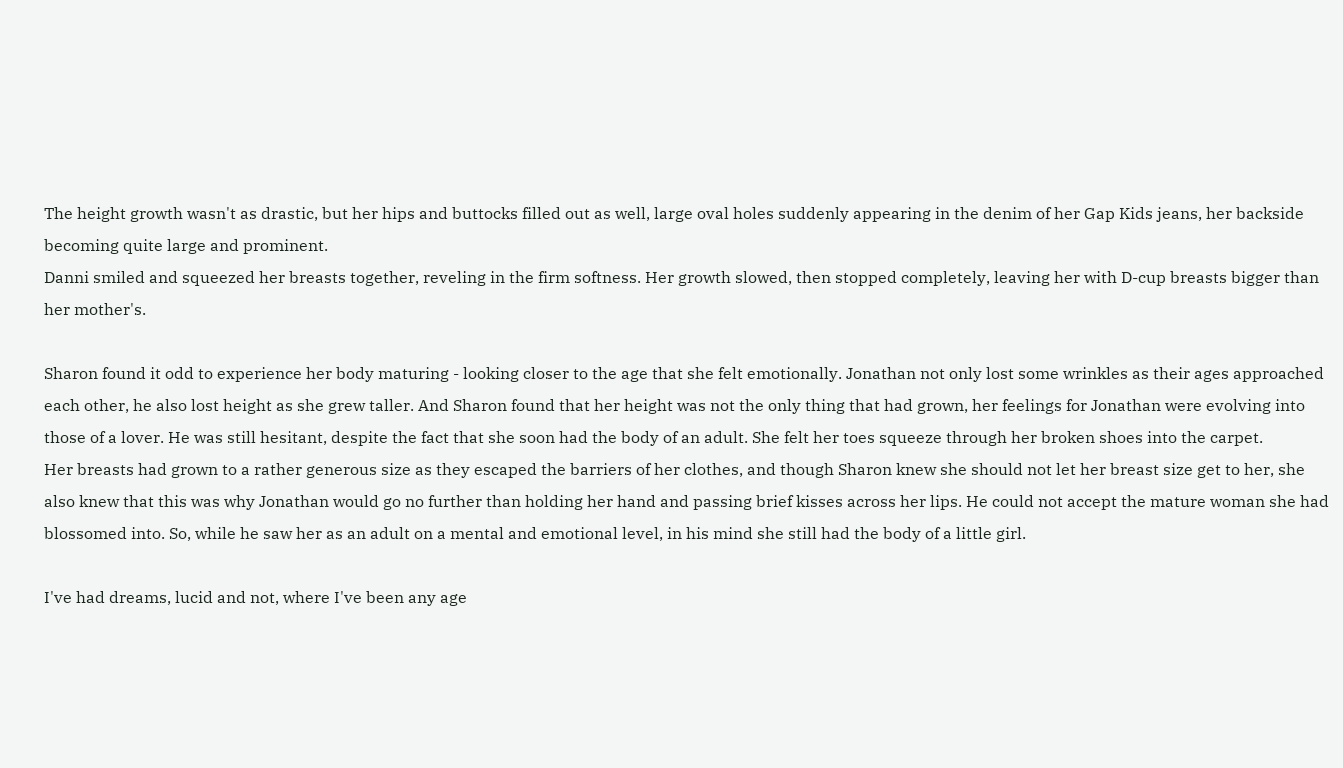The height growth wasn't as drastic, but her hips and buttocks filled out as well, large oval holes suddenly appearing in the denim of her Gap Kids jeans, her backside becoming quite large and prominent.
Danni smiled and squeezed her breasts together, reveling in the firm softness. Her growth slowed, then stopped completely, leaving her with D-cup breasts bigger than her mother's.

Sharon found it odd to experience her body maturing - looking closer to the age that she felt emotionally. Jonathan not only lost some wrinkles as their ages approached each other, he also lost height as she grew taller. And Sharon found that her height was not the only thing that had grown, her feelings for Jonathan were evolving into those of a lover. He was still hesitant, despite the fact that she soon had the body of an adult. She felt her toes squeeze through her broken shoes into the carpet.
Her breasts had grown to a rather generous size as they escaped the barriers of her clothes, and though Sharon knew she should not let her breast size get to her, she also knew that this was why Jonathan would go no further than holding her hand and passing brief kisses across her lips. He could not accept the mature woman she had blossomed into. So, while he saw her as an adult on a mental and emotional level, in his mind she still had the body of a little girl.

I've had dreams, lucid and not, where I've been any age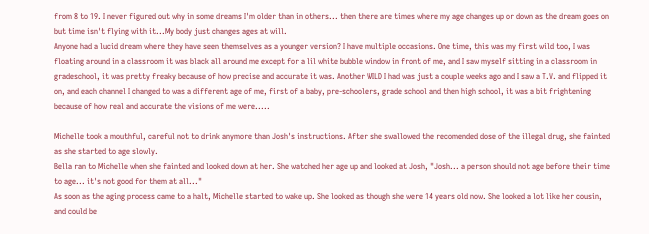from 8 to 19. I never figured out why in some dreams I'm older than in others... then there are times where my age changes up or down as the dream goes on but time isn't flying with it...My body just changes ages at will.
Anyone had a lucid dream where they have seen themselves as a younger version? I have multiple occasions. One time, this was my first wild too, I was floating around in a classroom it was black all around me except for a lil white bubble window in front of me, and I saw myself sitting in a classroom in gradeschool, it was pretty freaky because of how precise and accurate it was. Another WILD I had was just a couple weeks ago and I saw a T.V. and flipped it on, and each channel I changed to was a different age of me, first of a baby, pre-schoolers, grade school and then high school, it was a bit frightening because of how real and accurate the visions of me were.....

Michelle took a mouthful, careful not to drink anymore than Josh's instructions. After she swallowed the recomended dose of the illegal drug, she fainted as she started to age slowly.
Bella ran to Michelle when she fainted and looked down at her. She watched her age up and looked at Josh, "Josh... a person should not age before their time to age... it's not good for them at all..."
As soon as the aging process came to a halt, Michelle started to wake up. She looked as though she were 14 years old now. She looked a lot like her cousin, and could be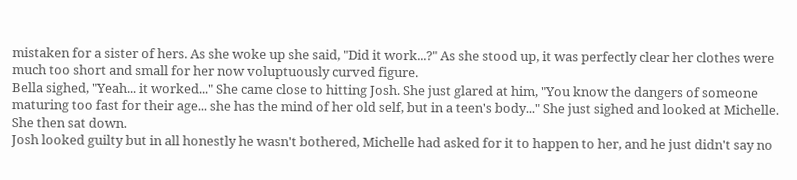mistaken for a sister of hers. As she woke up she said, "Did it work...?" As she stood up, it was perfectly clear her clothes were much too short and small for her now voluptuously curved figure.
Bella sighed, "Yeah... it worked..." She came close to hitting Josh. She just glared at him, "You know the dangers of someone maturing too fast for their age... she has the mind of her old self, but in a teen's body..." She just sighed and looked at Michelle. She then sat down.
Josh looked guilty but in all honestly he wasn't bothered, Michelle had asked for it to happen to her, and he just didn't say no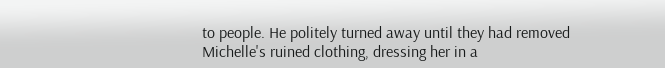to people. He politely turned away until they had removed Michelle's ruined clothing, dressing her in a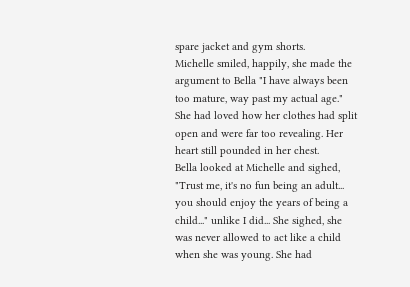spare jacket and gym shorts.
Michelle smiled, happily, she made the argument to Bella "I have always been too mature, way past my actual age." She had loved how her clothes had split open and were far too revealing. Her heart still pounded in her chest.
Bella looked at Michelle and sighed, "Trust me, it's no fun being an adult... you should enjoy the years of being a child..." unlike I did... She sighed, she was never allowed to act like a child when she was young. She had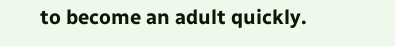to become an adult quickly.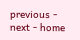previous - next - home